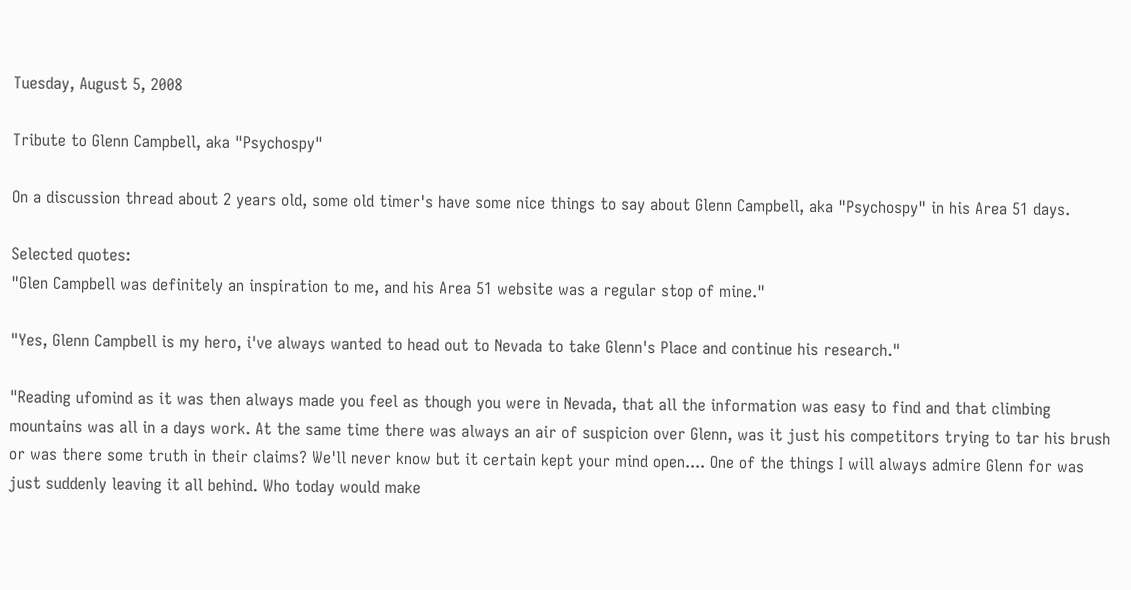Tuesday, August 5, 2008

Tribute to Glenn Campbell, aka "Psychospy"

On a discussion thread about 2 years old, some old timer's have some nice things to say about Glenn Campbell, aka "Psychospy" in his Area 51 days.

Selected quotes:
"Glen Campbell was definitely an inspiration to me, and his Area 51 website was a regular stop of mine."

"Yes, Glenn Campbell is my hero, i've always wanted to head out to Nevada to take Glenn's Place and continue his research."

"Reading ufomind as it was then always made you feel as though you were in Nevada, that all the information was easy to find and that climbing mountains was all in a days work. At the same time there was always an air of suspicion over Glenn, was it just his competitors trying to tar his brush or was there some truth in their claims? We'll never know but it certain kept your mind open.... One of the things I will always admire Glenn for was just suddenly leaving it all behind. Who today would make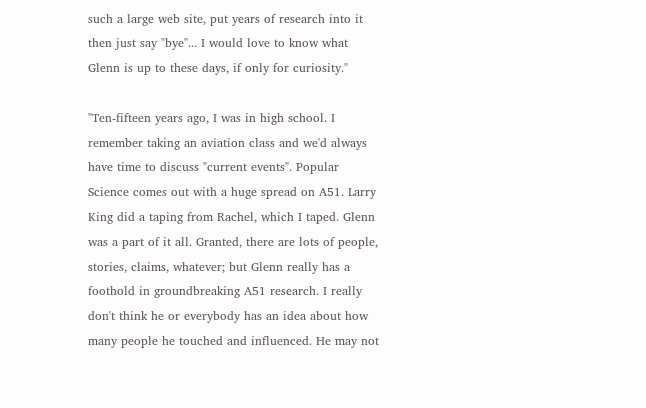such a large web site, put years of research into it then just say "bye"... I would love to know what Glenn is up to these days, if only for curiosity."

"Ten-fifteen years ago, I was in high school. I remember taking an aviation class and we'd always have time to discuss "current events". Popular Science comes out with a huge spread on A51. Larry King did a taping from Rachel, which I taped. Glenn was a part of it all. Granted, there are lots of people, stories, claims, whatever; but Glenn really has a foothold in groundbreaking A51 research. I really don't think he or everybody has an idea about how many people he touched and influenced. He may not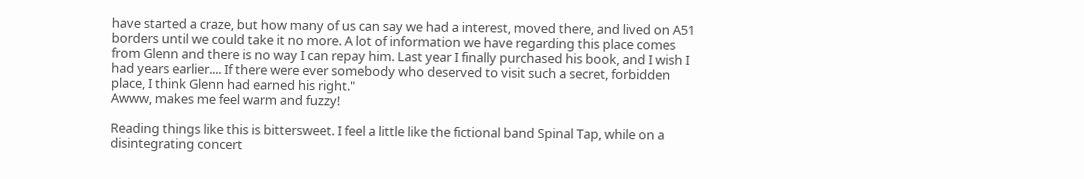have started a craze, but how many of us can say we had a interest, moved there, and lived on A51 borders until we could take it no more. A lot of information we have regarding this place comes from Glenn and there is no way I can repay him. Last year I finally purchased his book, and I wish I had years earlier.... If there were ever somebody who deserved to visit such a secret, forbidden place, I think Glenn had earned his right."
Awww, makes me feel warm and fuzzy!

Reading things like this is bittersweet. I feel a little like the fictional band Spinal Tap, while on a disintegrating concert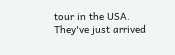tour in the USA. They've just arrived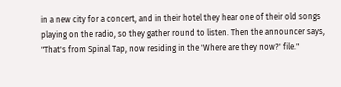in a new city for a concert, and in their hotel they hear one of their old songs playing on the radio, so they gather round to listen. Then the announcer says, "That's from Spinal Tap, now residing in the 'Where are they now?' file."